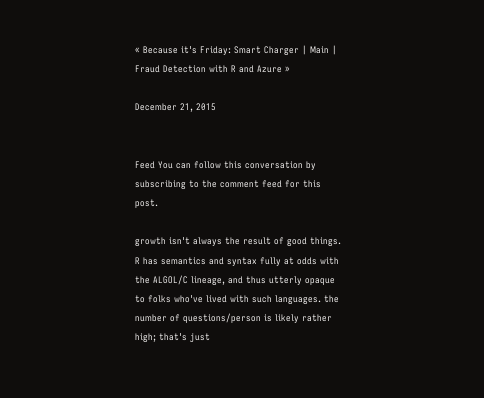« Because it's Friday: Smart Charger | Main | Fraud Detection with R and Azure »

December 21, 2015


Feed You can follow this conversation by subscribing to the comment feed for this post.

growth isn't always the result of good things. R has semantics and syntax fully at odds with the ALGOL/C lineage, and thus utterly opaque to folks who've lived with such languages. the number of questions/person is likely rather high; that's just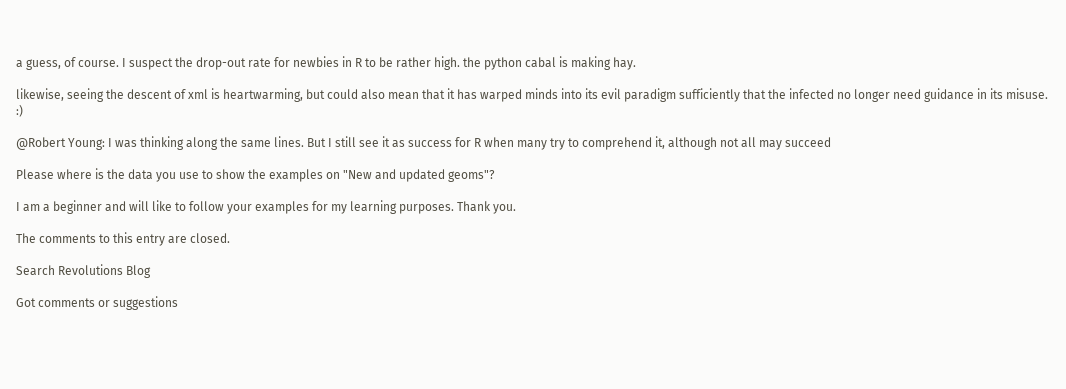a guess, of course. I suspect the drop-out rate for newbies in R to be rather high. the python cabal is making hay.

likewise, seeing the descent of xml is heartwarming, but could also mean that it has warped minds into its evil paradigm sufficiently that the infected no longer need guidance in its misuse. :)

@Robert Young: I was thinking along the same lines. But I still see it as success for R when many try to comprehend it, although not all may succeed

Please where is the data you use to show the examples on "New and updated geoms"?

I am a beginner and will like to follow your examples for my learning purposes. Thank you.

The comments to this entry are closed.

Search Revolutions Blog

Got comments or suggestions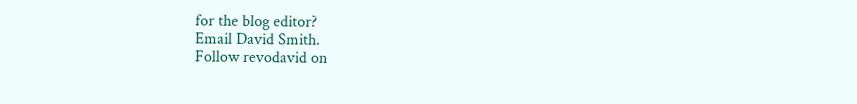for the blog editor?
Email David Smith.
Follow revodavid on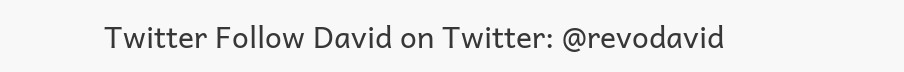Twitter Follow David on Twitter: @revodavid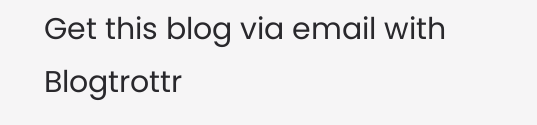Get this blog via email with Blogtrottr